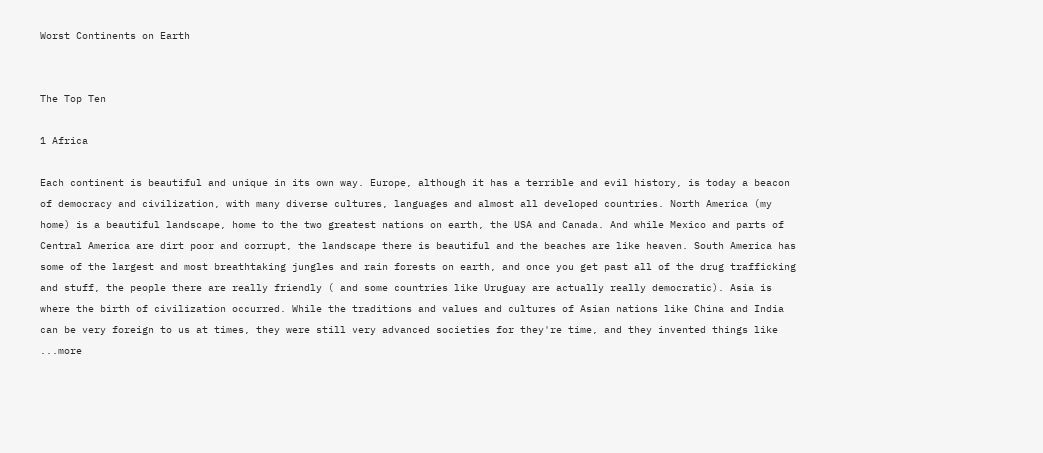Worst Continents on Earth


The Top Ten

1 Africa

Each continent is beautiful and unique in its own way. Europe, although it has a terrible and evil history, is today a beacon of democracy and civilization, with many diverse cultures, languages and almost all developed countries. North America (my home) is a beautiful landscape, home to the two greatest nations on earth, the USA and Canada. And while Mexico and parts of Central America are dirt poor and corrupt, the landscape there is beautiful and the beaches are like heaven. South America has some of the largest and most breathtaking jungles and rain forests on earth, and once you get past all of the drug trafficking and stuff, the people there are really friendly ( and some countries like Uruguay are actually really democratic). Asia is where the birth of civilization occurred. While the traditions and values and cultures of Asian nations like China and India can be very foreign to us at times, they were still very advanced societies for they're time, and they invented things like ...more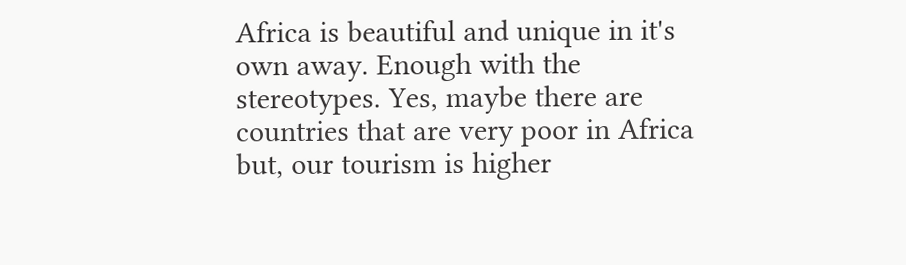Africa is beautiful and unique in it's own away. Enough with the stereotypes. Yes, maybe there are countries that are very poor in Africa but, our tourism is higher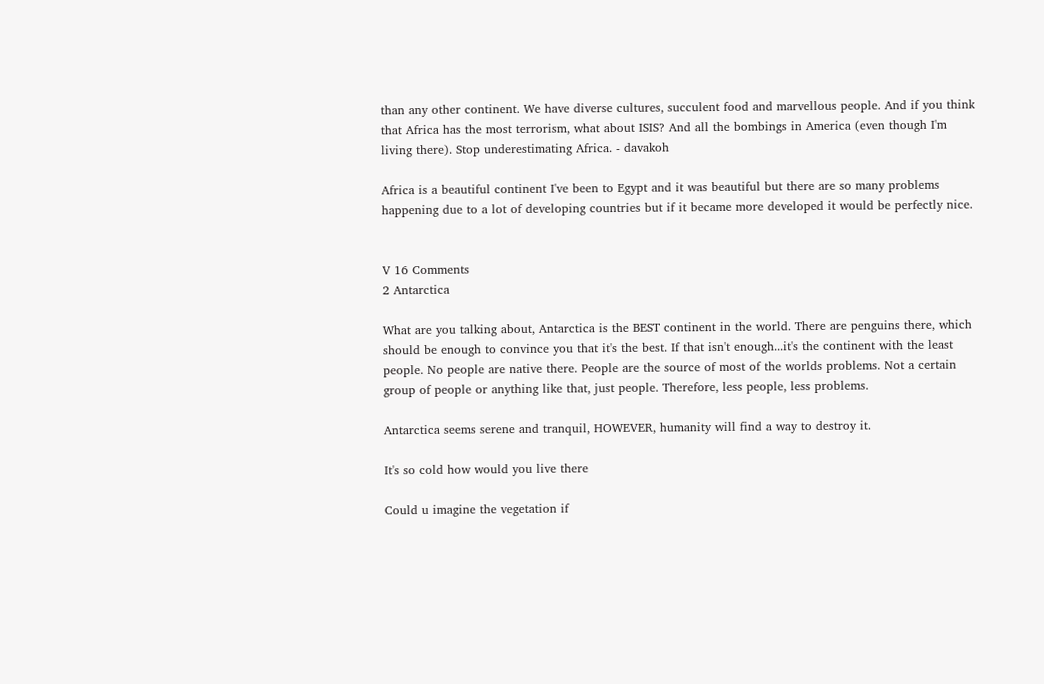than any other continent. We have diverse cultures, succulent food and marvellous people. And if you think that Africa has the most terrorism, what about ISIS? And all the bombings in America (even though I'm living there). Stop underestimating Africa. - davakoh

Africa is a beautiful continent I've been to Egypt and it was beautiful but there are so many problems happening due to a lot of developing countries but if it became more developed it would be perfectly nice.


V 16 Comments
2 Antarctica

What are you talking about, Antarctica is the BEST continent in the world. There are penguins there, which should be enough to convince you that it's the best. If that isn't enough...it's the continent with the least people. No people are native there. People are the source of most of the worlds problems. Not a certain group of people or anything like that, just people. Therefore, less people, less problems.

Antarctica seems serene and tranquil, HOWEVER, humanity will find a way to destroy it.

It's so cold how would you live there

Could u imagine the vegetation if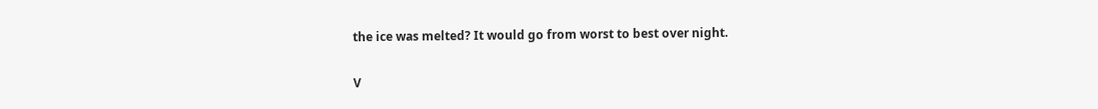the ice was melted? It would go from worst to best over night.

V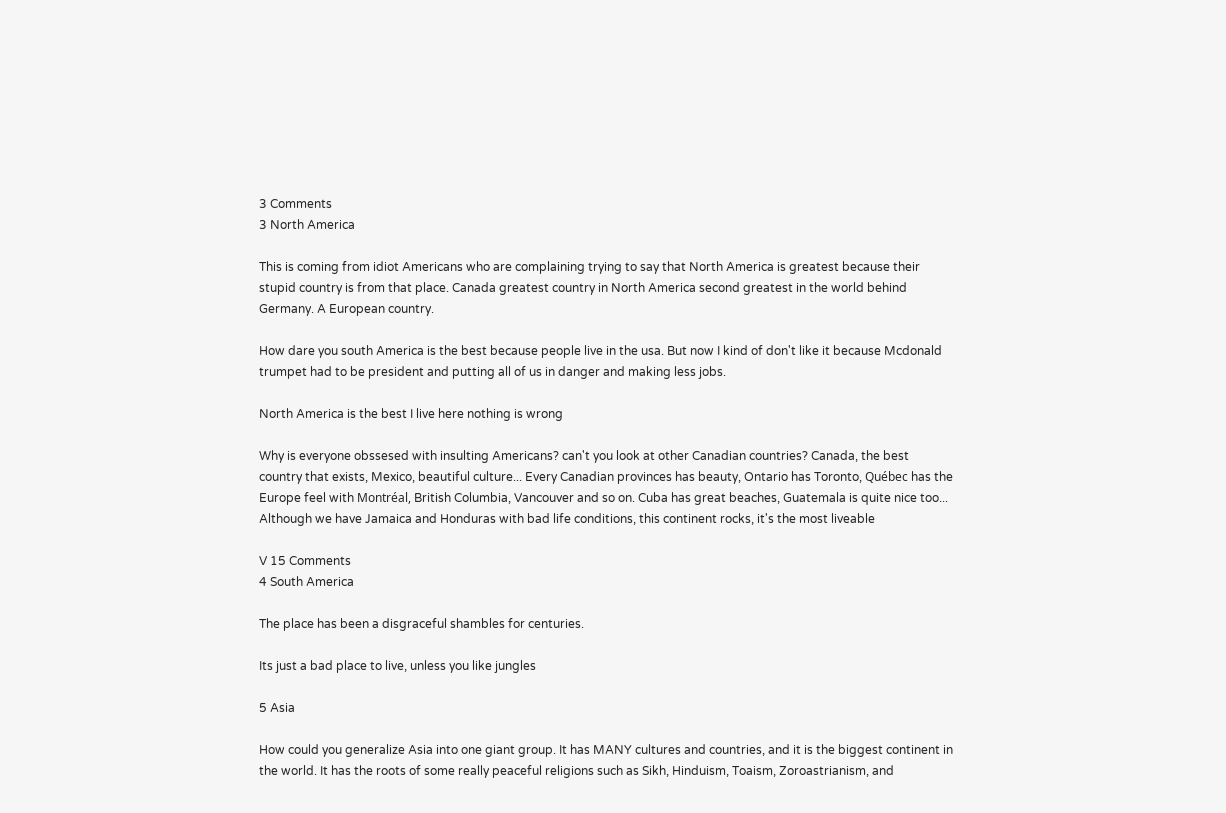3 Comments
3 North America

This is coming from idiot Americans who are complaining trying to say that North America is greatest because their stupid country is from that place. Canada greatest country in North America second greatest in the world behind Germany. A European country.

How dare you south America is the best because people live in the usa. But now I kind of don't like it because Mcdonald trumpet had to be president and putting all of us in danger and making less jobs.

North America is the best I live here nothing is wrong

Why is everyone obssesed with insulting Americans? can't you look at other Canadian countries? Canada, the best country that exists, Mexico, beautiful culture... Every Canadian provinces has beauty, Ontario has Toronto, Québec has the Europe feel with Montréal, British Columbia, Vancouver and so on. Cuba has great beaches, Guatemala is quite nice too... Although we have Jamaica and Honduras with bad life conditions, this continent rocks, it's the most liveable

V 15 Comments
4 South America

The place has been a disgraceful shambles for centuries.

Its just a bad place to live, unless you like jungles

5 Asia

How could you generalize Asia into one giant group. It has MANY cultures and countries, and it is the biggest continent in the world. It has the roots of some really peaceful religions such as Sikh, Hinduism, Toaism, Zoroastrianism, and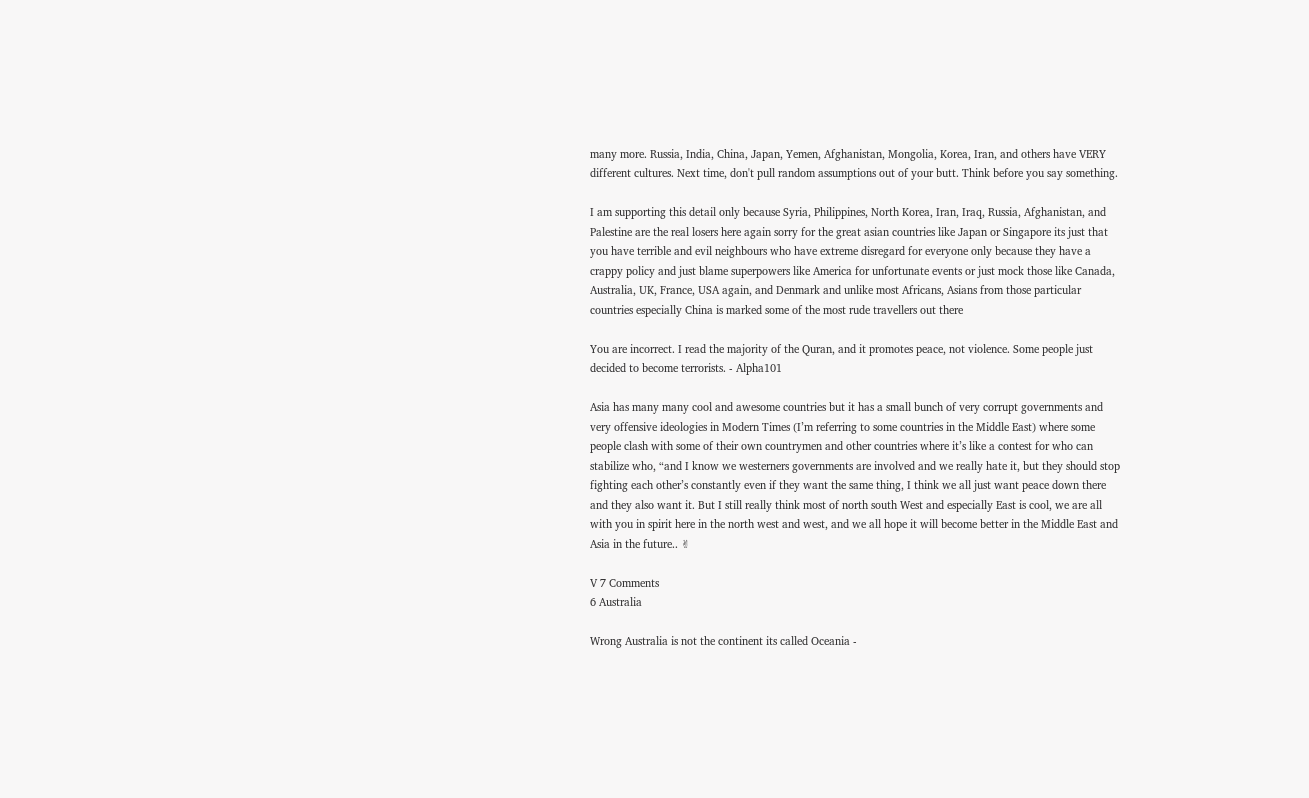many more. Russia, India, China, Japan, Yemen, Afghanistan, Mongolia, Korea, Iran, and others have VERY different cultures. Next time, don't pull random assumptions out of your butt. Think before you say something.

I am supporting this detail only because Syria, Philippines, North Korea, Iran, Iraq, Russia, Afghanistan, and Palestine are the real losers here again sorry for the great asian countries like Japan or Singapore its just that you have terrible and evil neighbours who have extreme disregard for everyone only because they have a crappy policy and just blame superpowers like America for unfortunate events or just mock those like Canada, Australia, UK, France, USA again, and Denmark and unlike most Africans, Asians from those particular countries especially China is marked some of the most rude travellers out there

You are incorrect. I read the majority of the Quran, and it promotes peace, not violence. Some people just decided to become terrorists. - Alpha101

Asia has many many cool and awesome countries but it has a small bunch of very corrupt governments and very offensive ideologies in Modern Times (I’m referring to some countries in the Middle East) where some people clash with some of their own countrymen and other countries where it’s like a contest for who can stabilize who, “and I know we westerners governments are involved and we really hate it, but they should stop fighting each other’s constantly even if they want the same thing, I think we all just want peace down there and they also want it. But I still really think most of north south West and especially East is cool, we are all with you in spirit here in the north west and west, and we all hope it will become better in the Middle East and Asia in the future.. ✌

V 7 Comments
6 Australia

Wrong Australia is not the continent its called Oceania -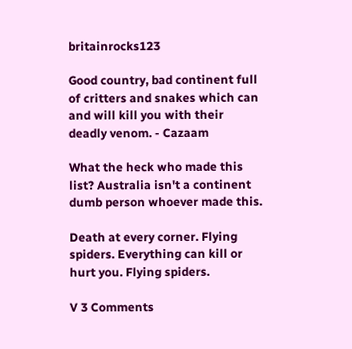britainrocks123

Good country, bad continent full of critters and snakes which can and will kill you with their deadly venom. - Cazaam

What the heck who made this list? Australia isn't a continent dumb person whoever made this.

Death at every corner. Flying spiders. Everything can kill or hurt you. Flying spiders.

V 3 Comments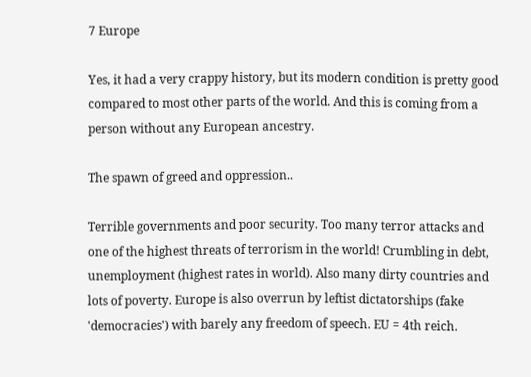7 Europe

Yes, it had a very crappy history, but its modern condition is pretty good compared to most other parts of the world. And this is coming from a person without any European ancestry.

The spawn of greed and oppression..

Terrible governments and poor security. Too many terror attacks and one of the highest threats of terrorism in the world! Crumbling in debt, unemployment (highest rates in world). Also many dirty countries and lots of poverty. Europe is also overrun by leftist dictatorships (fake 'democracies') with barely any freedom of speech. EU = 4th reich.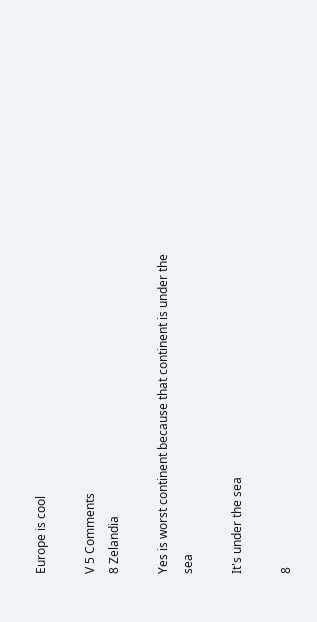Europe is cool

V 5 Comments
8 Zelandia

Yes is worst continent because that continent is under the sea

It's under the sea

8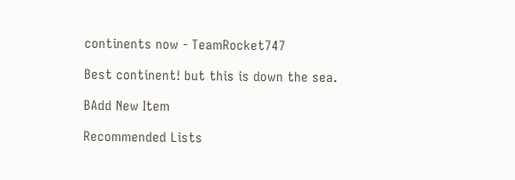continents now - TeamRocket747

Best continent! but this is down the sea.

BAdd New Item

Recommended Lists